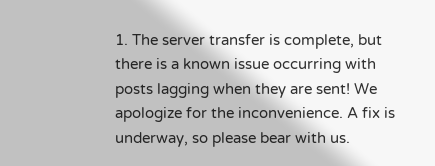1. The server transfer is complete, but there is a known issue occurring with posts lagging when they are sent! We apologize for the inconvenience. A fix is underway, so please bear with us.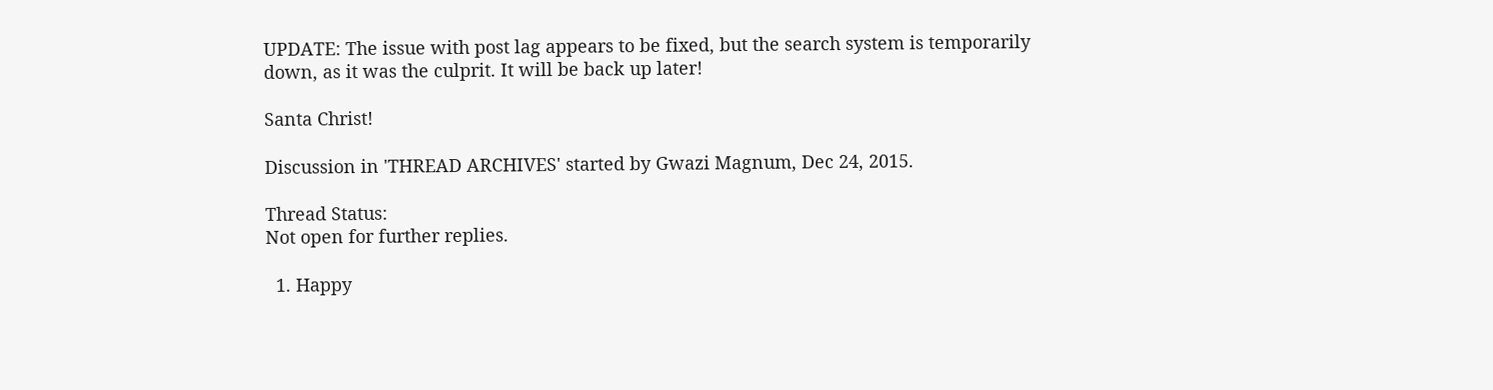UPDATE: The issue with post lag appears to be fixed, but the search system is temporarily down, as it was the culprit. It will be back up later!

Santa Christ!

Discussion in 'THREAD ARCHIVES' started by Gwazi Magnum, Dec 24, 2015.

Thread Status:
Not open for further replies.

  1. Happy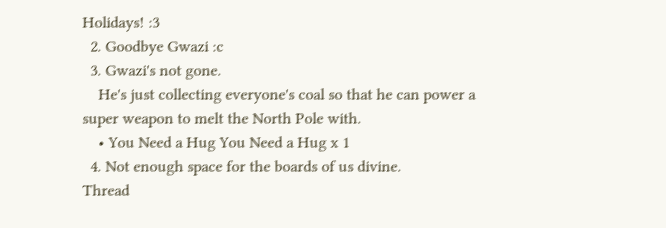Holidays! :3
  2. Goodbye Gwazi :c
  3. Gwazi's not gone.
    He's just collecting everyone's coal so that he can power a super weapon to melt the North Pole with.
    • You Need a Hug You Need a Hug x 1
  4. Not enough space for the boards of us divine.
Thread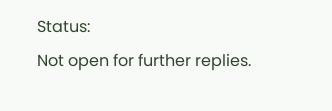Status:
Not open for further replies.